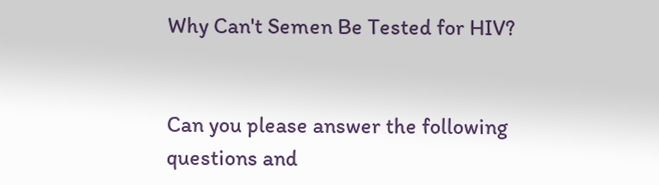Why Can't Semen Be Tested for HIV?


Can you please answer the following questions and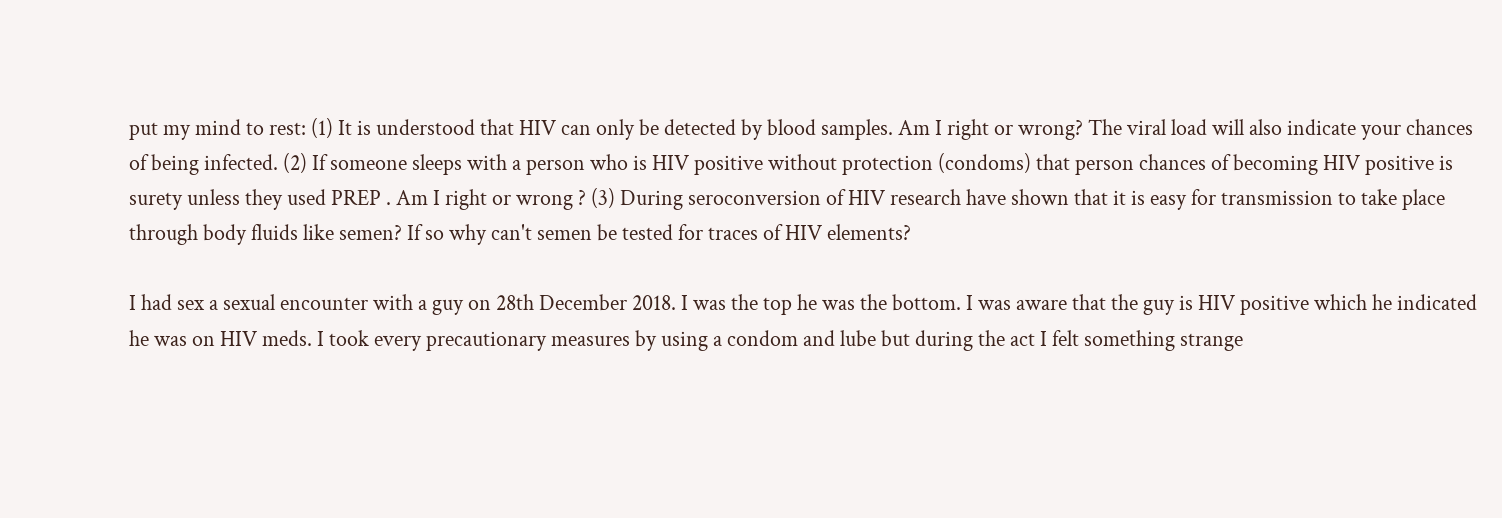put my mind to rest: (1) It is understood that HIV can only be detected by blood samples. Am I right or wrong? The viral load will also indicate your chances of being infected. (2) If someone sleeps with a person who is HIV positive without protection (condoms) that person chances of becoming HIV positive is surety unless they used PREP . Am I right or wrong ? (3) During seroconversion of HIV research have shown that it is easy for transmission to take place through body fluids like semen? If so why can't semen be tested for traces of HIV elements?

I had sex a sexual encounter with a guy on 28th December 2018. I was the top he was the bottom. I was aware that the guy is HIV positive which he indicated he was on HIV meds. I took every precautionary measures by using a condom and lube but during the act I felt something strange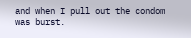and when I pull out the condom was burst.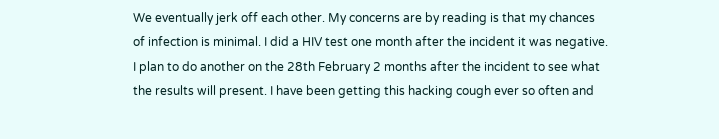We eventually jerk off each other. My concerns are by reading is that my chances of infection is minimal. I did a HIV test one month after the incident it was negative. I plan to do another on the 28th February 2 months after the incident to see what the results will present. I have been getting this hacking cough ever so often and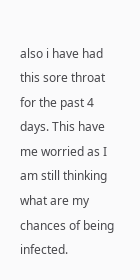also i have had this sore throat for the past 4 days. This have me worried as I am still thinking what are my chances of being infected.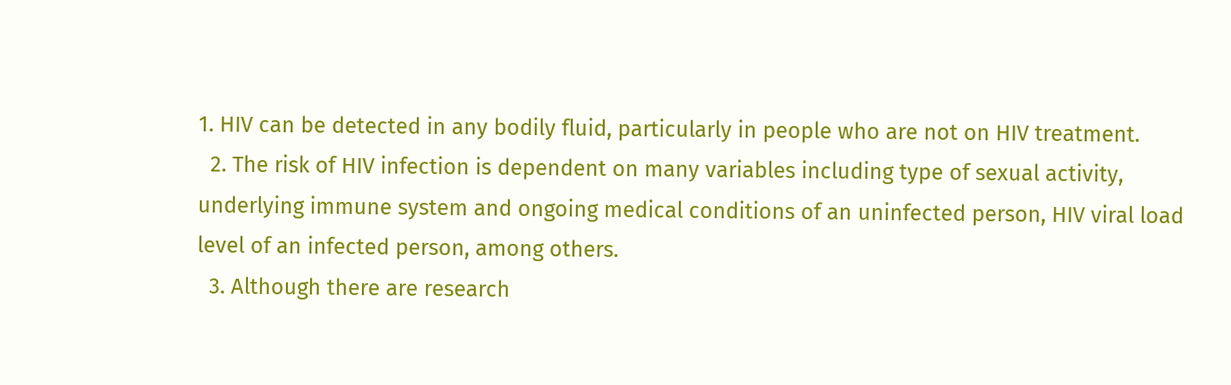1. HIV can be detected in any bodily fluid, particularly in people who are not on HIV treatment.
  2. The risk of HIV infection is dependent on many variables including type of sexual activity, underlying immune system and ongoing medical conditions of an uninfected person, HIV viral load level of an infected person, among others.
  3. Although there are research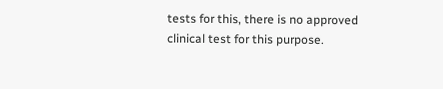tests for this, there is no approved clinical test for this purpose.